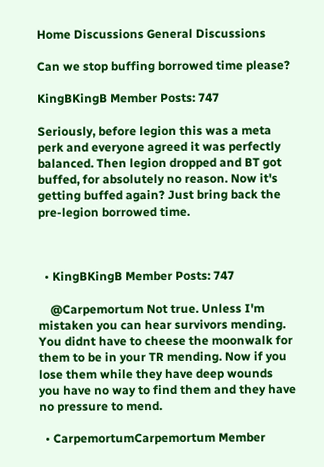Home Discussions General Discussions

Can we stop buffing borrowed time please?

KingBKingB Member Posts: 747

Seriously, before legion this was a meta perk and everyone agreed it was perfectly balanced. Then legion dropped and BT got buffed, for absolutely no reason. Now it's getting buffed again? Just bring back the pre-legion borrowed time.



  • KingBKingB Member Posts: 747

    @Carpemortum Not true. Unless I'm mistaken you can hear survivors mending. You didnt have to cheese the moonwalk for them to be in your TR mending. Now if you lose them while they have deep wounds you have no way to find them and they have no pressure to mend.

  • CarpemortumCarpemortum Member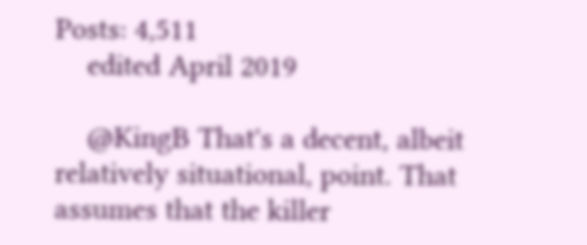Posts: 4,511
    edited April 2019

    @KingB That's a decent, albeit relatively situational, point. That assumes that the killer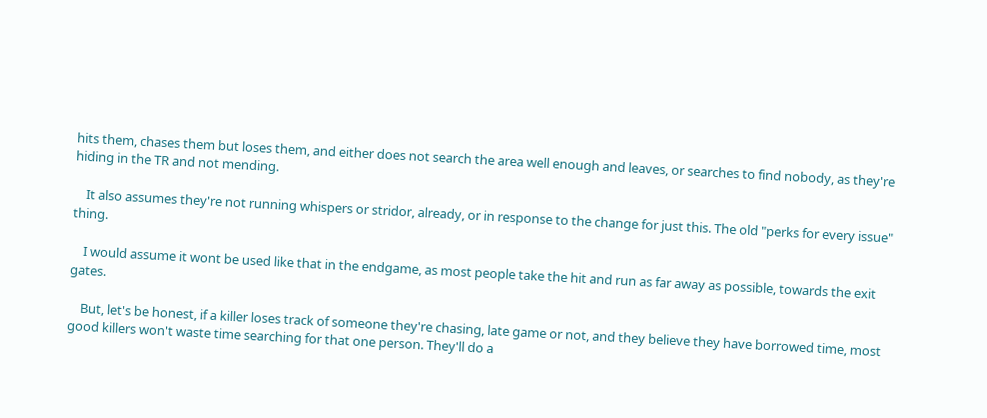hits them, chases them but loses them, and either does not search the area well enough and leaves, or searches to find nobody, as they're hiding in the TR and not mending.

    It also assumes they're not running whispers or stridor, already, or in response to the change for just this. The old "perks for every issue" thing.

    I would assume it wont be used like that in the endgame, as most people take the hit and run as far away as possible, towards the exit gates.

    But, let's be honest, if a killer loses track of someone they're chasing, late game or not, and they believe they have borrowed time, most good killers won't waste time searching for that one person. They'll do a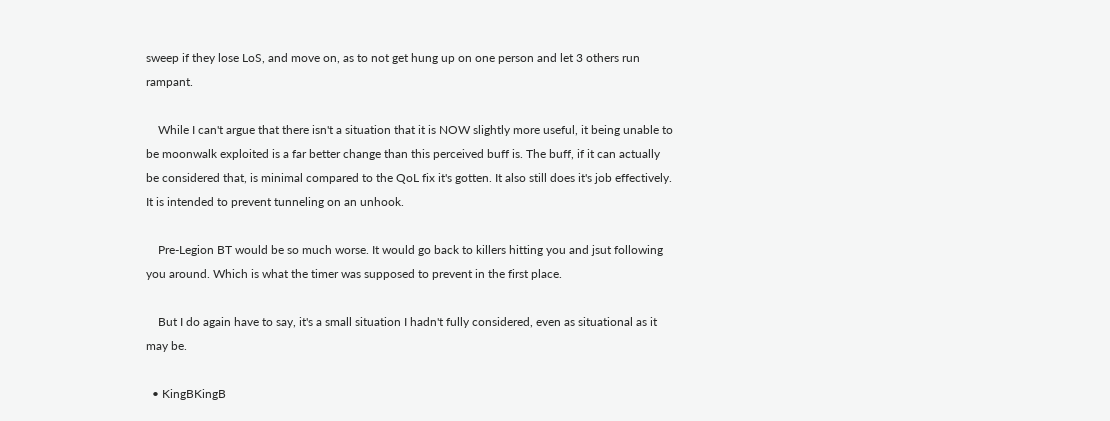sweep if they lose LoS, and move on, as to not get hung up on one person and let 3 others run rampant.

    While I can't argue that there isn't a situation that it is NOW slightly more useful, it being unable to be moonwalk exploited is a far better change than this perceived buff is. The buff, if it can actually be considered that, is minimal compared to the QoL fix it's gotten. It also still does it's job effectively. It is intended to prevent tunneling on an unhook.

    Pre-Legion BT would be so much worse. It would go back to killers hitting you and jsut following you around. Which is what the timer was supposed to prevent in the first place.

    But I do again have to say, it's a small situation I hadn't fully considered, even as situational as it may be.

  • KingBKingB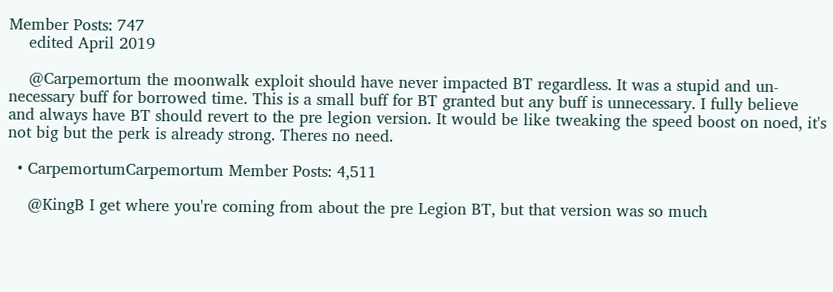Member Posts: 747
    edited April 2019

    @Carpemortum the moonwalk exploit should have never impacted BT regardless. It was a stupid and un-necessary buff for borrowed time. This is a small buff for BT granted but any buff is unnecessary. I fully believe and always have BT should revert to the pre legion version. It would be like tweaking the speed boost on noed, it's not big but the perk is already strong. Theres no need.

  • CarpemortumCarpemortum Member Posts: 4,511

    @KingB I get where you're coming from about the pre Legion BT, but that version was so much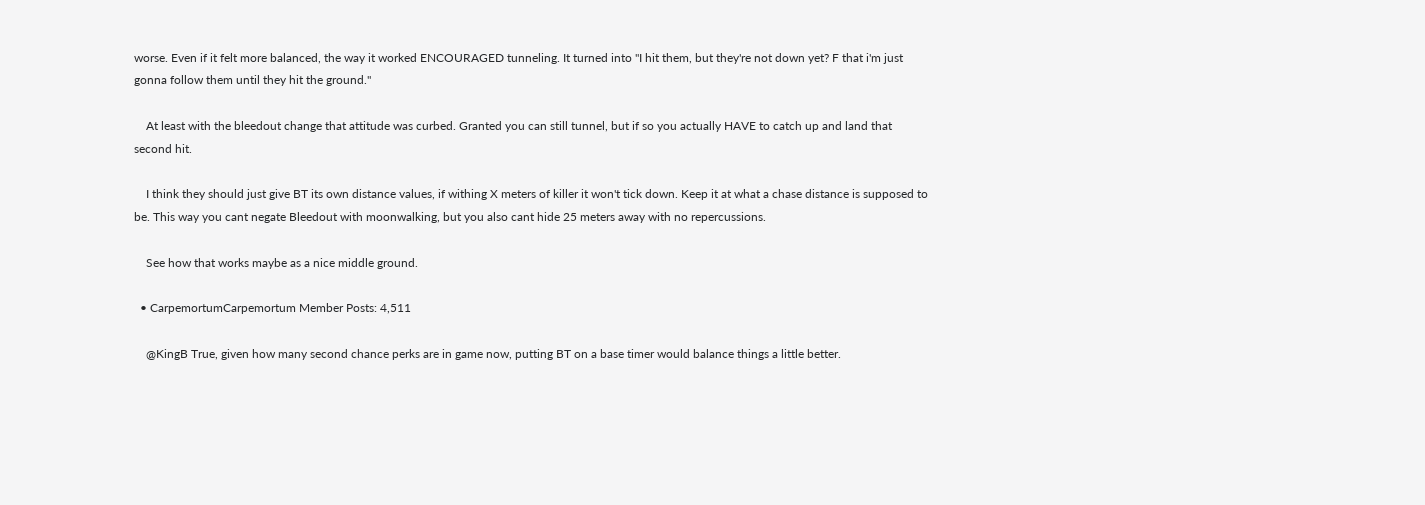worse. Even if it felt more balanced, the way it worked ENCOURAGED tunneling. It turned into "I hit them, but they're not down yet? F that i'm just gonna follow them until they hit the ground."

    At least with the bleedout change that attitude was curbed. Granted you can still tunnel, but if so you actually HAVE to catch up and land that second hit.

    I think they should just give BT its own distance values, if withing X meters of killer it won't tick down. Keep it at what a chase distance is supposed to be. This way you cant negate Bleedout with moonwalking, but you also cant hide 25 meters away with no repercussions.

    See how that works maybe as a nice middle ground.

  • CarpemortumCarpemortum Member Posts: 4,511

    @KingB True, given how many second chance perks are in game now, putting BT on a base timer would balance things a little better.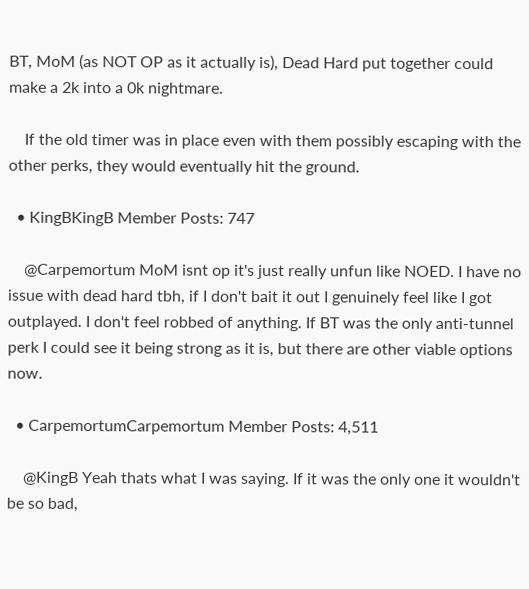BT, MoM (as NOT OP as it actually is), Dead Hard put together could make a 2k into a 0k nightmare.

    If the old timer was in place even with them possibly escaping with the other perks, they would eventually hit the ground.

  • KingBKingB Member Posts: 747

    @Carpemortum MoM isnt op it's just really unfun like NOED. I have no issue with dead hard tbh, if I don't bait it out I genuinely feel like I got outplayed. I don't feel robbed of anything. If BT was the only anti-tunnel perk I could see it being strong as it is, but there are other viable options now.

  • CarpemortumCarpemortum Member Posts: 4,511

    @KingB Yeah thats what I was saying. If it was the only one it wouldn't be so bad,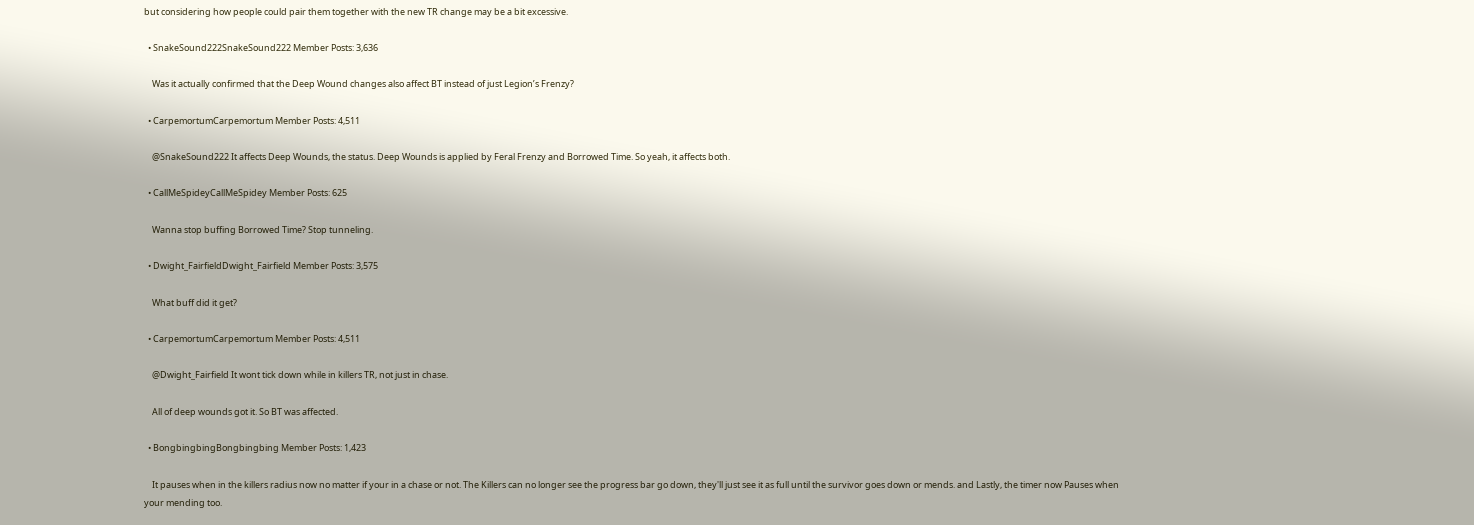but considering how people could pair them together with the new TR change may be a bit excessive.

  • SnakeSound222SnakeSound222 Member Posts: 3,636

    Was it actually confirmed that the Deep Wound changes also affect BT instead of just Legion’s Frenzy?

  • CarpemortumCarpemortum Member Posts: 4,511

    @SnakeSound222 It affects Deep Wounds, the status. Deep Wounds is applied by Feral Frenzy and Borrowed Time. So yeah, it affects both.

  • CallMeSpideyCallMeSpidey Member Posts: 625

    Wanna stop buffing Borrowed Time? Stop tunneling.

  • Dwight_FairfieldDwight_Fairfield Member Posts: 3,575

    What buff did it get?

  • CarpemortumCarpemortum Member Posts: 4,511

    @Dwight_Fairfield It wont tick down while in killers TR, not just in chase.

    All of deep wounds got it. So BT was affected.

  • BongbingbingBongbingbing Member Posts: 1,423

    It pauses when in the killers radius now no matter if your in a chase or not. The Killers can no longer see the progress bar go down, they'll just see it as full until the survivor goes down or mends. and Lastly, the timer now Pauses when your mending too.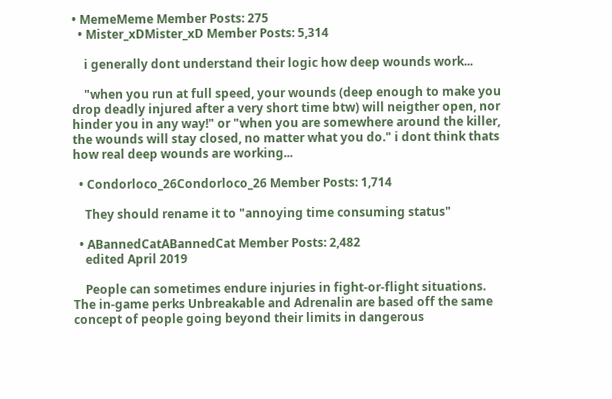• MemeMeme Member Posts: 275
  • Mister_xDMister_xD Member Posts: 5,314

    i generally dont understand their logic how deep wounds work...

    "when you run at full speed, your wounds (deep enough to make you drop deadly injured after a very short time btw) will neigther open, nor hinder you in any way!" or "when you are somewhere around the killer, the wounds will stay closed, no matter what you do." i dont think thats how real deep wounds are working...

  • Condorloco_26Condorloco_26 Member Posts: 1,714

    They should rename it to "annoying time consuming status"

  • ABannedCatABannedCat Member Posts: 2,482
    edited April 2019

    People can sometimes endure injuries in fight-or-flight situations. The in-game perks Unbreakable and Adrenalin are based off the same concept of people going beyond their limits in dangerous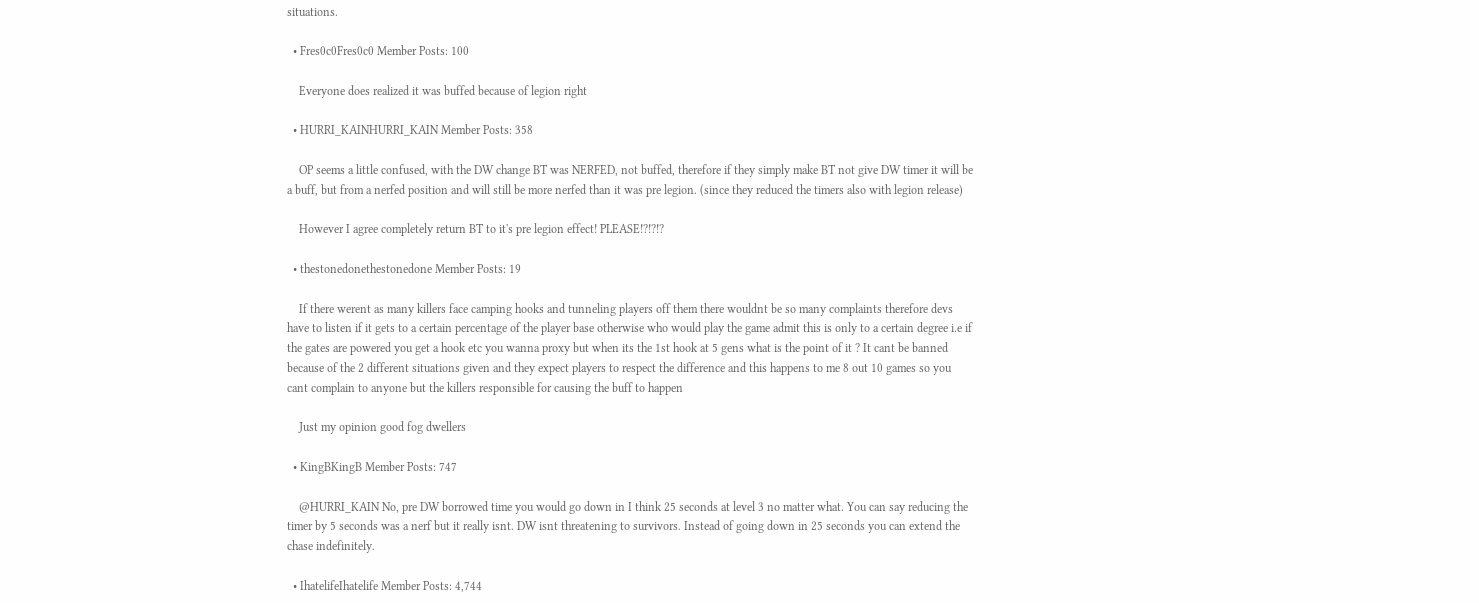situations.

  • Fres0c0Fres0c0 Member Posts: 100

    Everyone does realized it was buffed because of legion right

  • HURRI_KAINHURRI_KAIN Member Posts: 358

    OP seems a little confused, with the DW change BT was NERFED, not buffed, therefore if they simply make BT not give DW timer it will be a buff, but from a nerfed position and will still be more nerfed than it was pre legion. (since they reduced the timers also with legion release)

    However I agree completely return BT to it's pre legion effect! PLEASE!?!?!?

  • thestonedonethestonedone Member Posts: 19

    If there werent as many killers face camping hooks and tunneling players off them there wouldnt be so many complaints therefore devs have to listen if it gets to a certain percentage of the player base otherwise who would play the game admit this is only to a certain degree i.e if the gates are powered you get a hook etc you wanna proxy but when its the 1st hook at 5 gens what is the point of it ? It cant be banned because of the 2 different situations given and they expect players to respect the difference and this happens to me 8 out 10 games so you cant complain to anyone but the killers responsible for causing the buff to happen

    Just my opinion good fog dwellers

  • KingBKingB Member Posts: 747

    @HURRI_KAIN No, pre DW borrowed time you would go down in I think 25 seconds at level 3 no matter what. You can say reducing the timer by 5 seconds was a nerf but it really isnt. DW isnt threatening to survivors. Instead of going down in 25 seconds you can extend the chase indefinitely.

  • IhatelifeIhatelife Member Posts: 4,744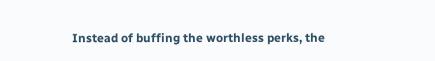Instead of buffing the worthless perks, the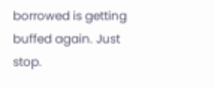borrowed is getting buffed again. Just stop.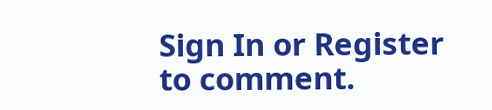Sign In or Register to comment.